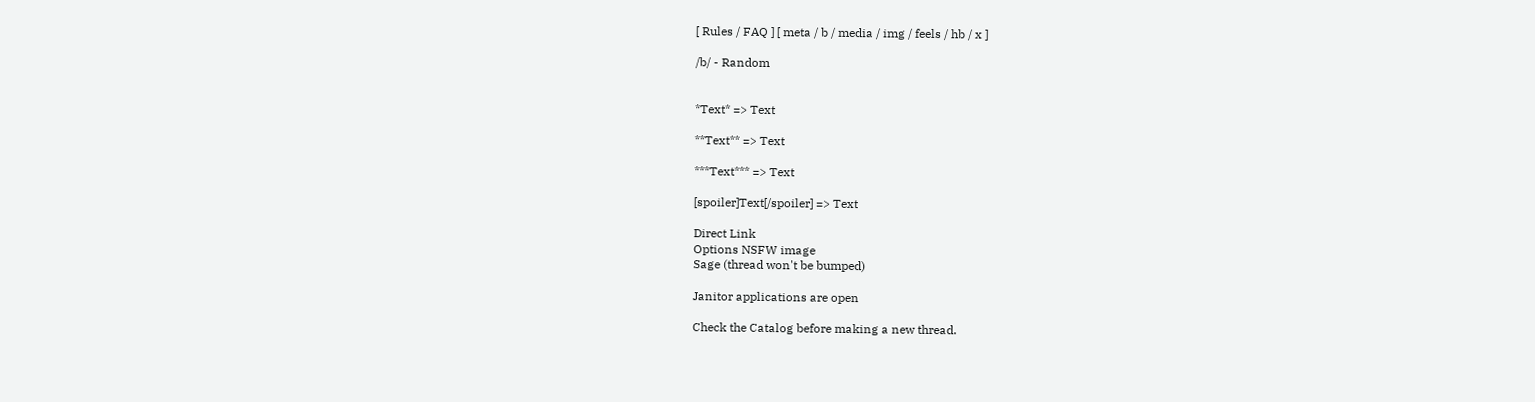[ Rules / FAQ ] [ meta / b / media / img / feels / hb / x ]

/b/ - Random


*Text* => Text

**Text** => Text

***Text*** => Text

[spoiler]Text[/spoiler] => Text

Direct Link
Options NSFW image
Sage (thread won't be bumped)

Janitor applications are open

Check the Catalog before making a new thread.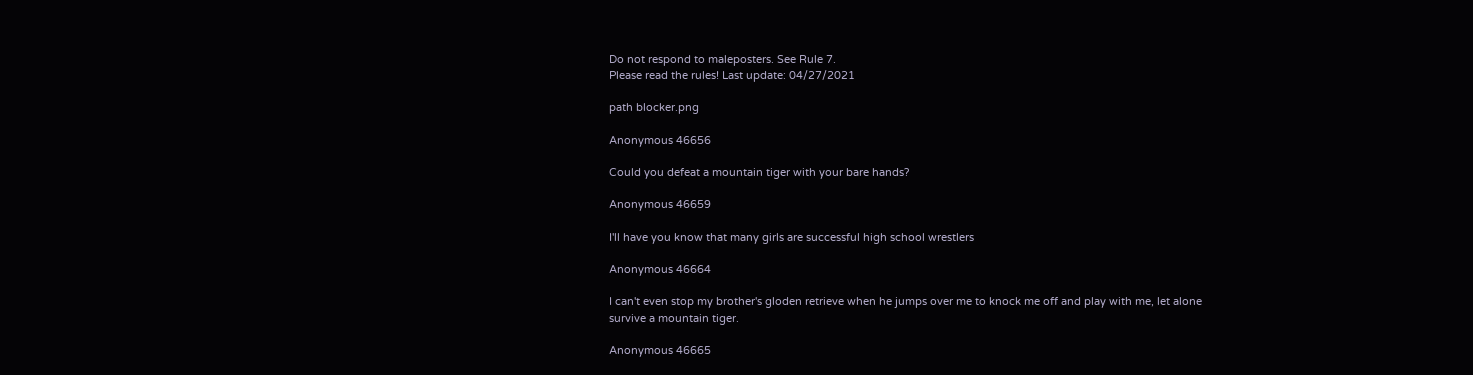Do not respond to maleposters. See Rule 7.
Please read the rules! Last update: 04/27/2021

path blocker.png

Anonymous 46656

Could you defeat a mountain tiger with your bare hands?

Anonymous 46659

I'll have you know that many girls are successful high school wrestlers

Anonymous 46664

I can't even stop my brother's gloden retrieve when he jumps over me to knock me off and play with me, let alone survive a mountain tiger.

Anonymous 46665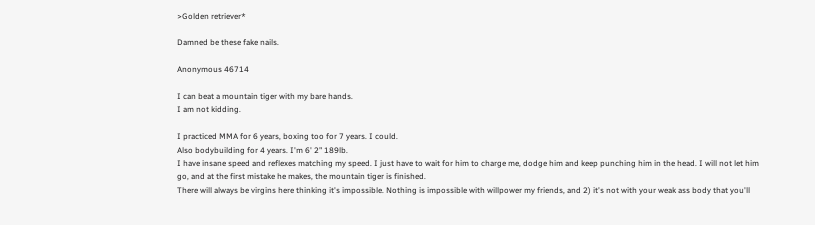>Golden retriever*

Damned be these fake nails.

Anonymous 46714

I can beat a mountain tiger with my bare hands.
I am not kidding.

I practiced MMA for 6 years, boxing too for 7 years. I could.
Also bodybuilding for 4 years. I'm 6' 2" 189lb.
I have insane speed and reflexes matching my speed. I just have to wait for him to charge me, dodge him and keep punching him in the head. I will not let him go, and at the first mistake he makes, the mountain tiger is finished.
There will always be virgins here thinking it's impossible. Nothing is impossible with willpower my friends, and 2) it's not with your weak ass body that you'll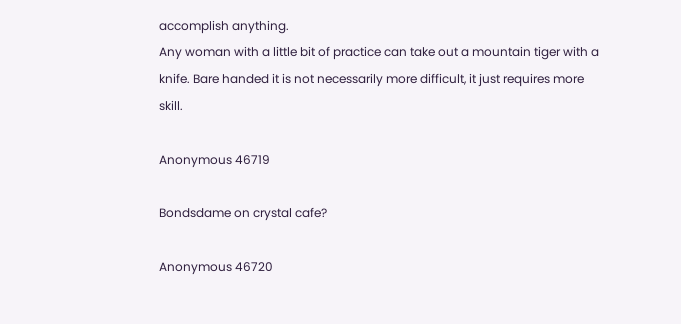accomplish anything.
Any woman with a little bit of practice can take out a mountain tiger with a knife. Bare handed it is not necessarily more difficult, it just requires more skill.

Anonymous 46719

Bondsdame on crystal cafe?

Anonymous 46720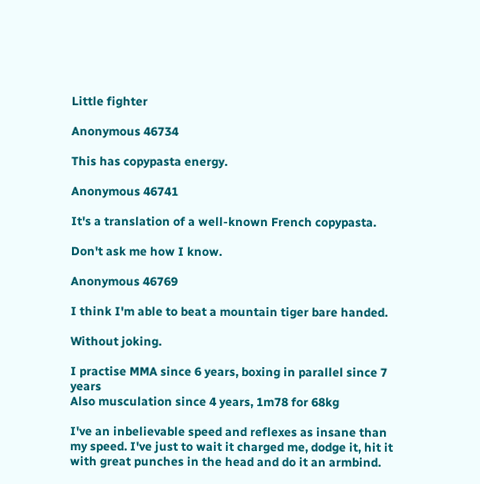Little fighter

Anonymous 46734

This has copypasta energy.

Anonymous 46741

It's a translation of a well-known French copypasta.

Don't ask me how I know.

Anonymous 46769

I think I'm able to beat a mountain tiger bare handed.

Without joking.

I practise MMA since 6 years, boxing in parallel since 7 years
Also musculation since 4 years, 1m78 for 68kg

I've an inbelievable speed and reflexes as insane than my speed. I've just to wait it charged me, dodge it, hit it with great punches in the head and do it an armbind.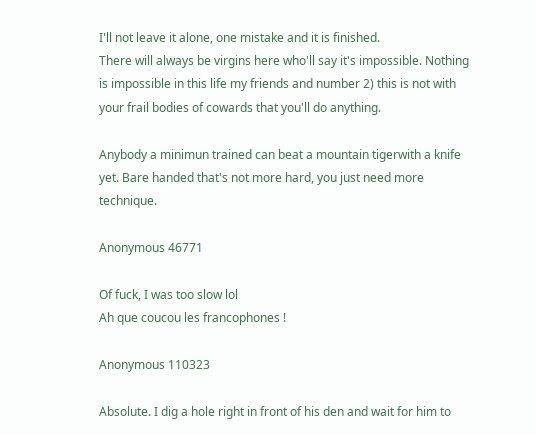I'll not leave it alone, one mistake and it is finished.
There will always be virgins here who'll say it's impossible. Nothing is impossible in this life my friends and number 2) this is not with your frail bodies of cowards that you'll do anything.

Anybody a minimun trained can beat a mountain tigerwith a knife yet. Bare handed that's not more hard, you just need more technique.

Anonymous 46771

Of fuck, I was too slow lol
Ah que coucou les francophones !

Anonymous 110323

Absolute. I dig a hole right in front of his den and wait for him to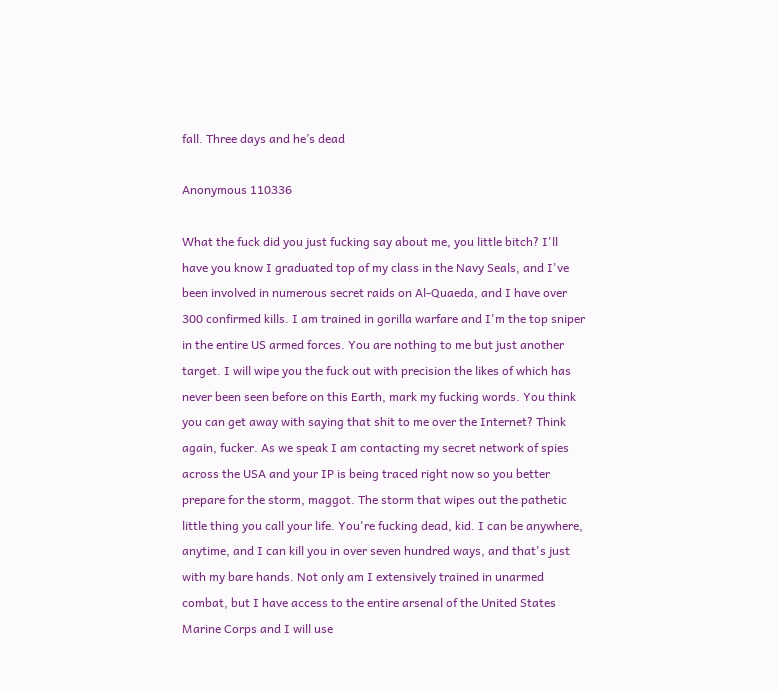fall. Three days and he’s dead

Anonymous 110336

What the fuck did you just fucking say about me, you little bitch? I'll have you know I graduated top of my class in the Navy Seals, and I've been involved in numerous secret raids on Al-Quaeda, and I have over 300 confirmed kills. I am trained in gorilla warfare and I'm the top sniper in the entire US armed forces. You are nothing to me but just another target. I will wipe you the fuck out with precision the likes of which has never been seen before on this Earth, mark my fucking words. You think you can get away with saying that shit to me over the Internet? Think again, fucker. As we speak I am contacting my secret network of spies across the USA and your IP is being traced right now so you better prepare for the storm, maggot. The storm that wipes out the pathetic little thing you call your life. You're fucking dead, kid. I can be anywhere, anytime, and I can kill you in over seven hundred ways, and that's just with my bare hands. Not only am I extensively trained in unarmed combat, but I have access to the entire arsenal of the United States Marine Corps and I will use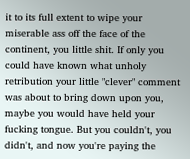it to its full extent to wipe your miserable ass off the face of the continent, you little shit. If only you could have known what unholy retribution your little "clever" comment was about to bring down upon you, maybe you would have held your fucking tongue. But you couldn't, you didn't, and now you're paying the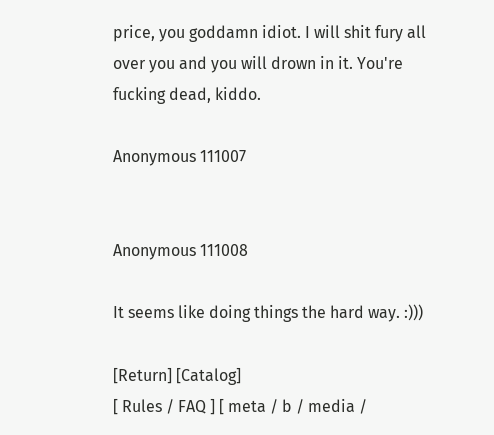price, you goddamn idiot. I will shit fury all over you and you will drown in it. You're fucking dead, kiddo.

Anonymous 111007


Anonymous 111008

It seems like doing things the hard way. :)))

[Return] [Catalog]
[ Rules / FAQ ] [ meta / b / media /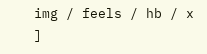img / feels / hb / x ]